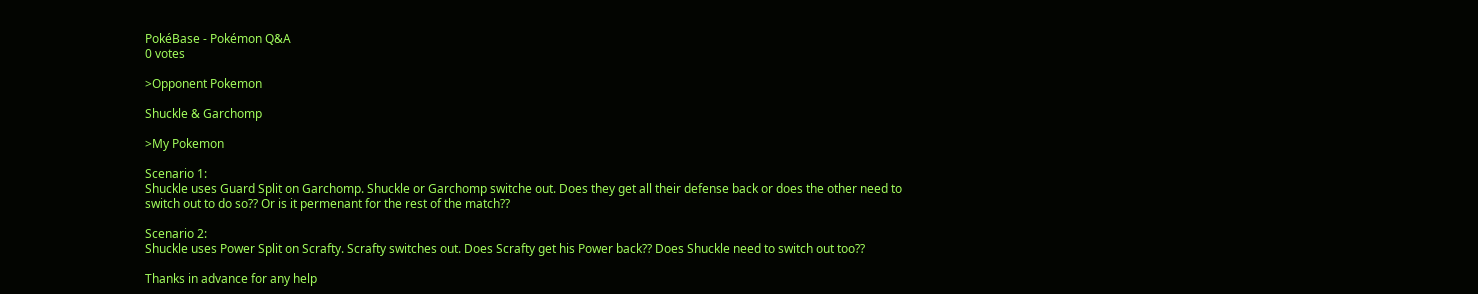PokéBase - Pokémon Q&A
0 votes

>Opponent Pokemon

Shuckle & Garchomp

>My Pokemon

Scenario 1:
Shuckle uses Guard Split on Garchomp. Shuckle or Garchomp switche out. Does they get all their defense back or does the other need to switch out to do so?? Or is it permenant for the rest of the match??

Scenario 2:
Shuckle uses Power Split on Scrafty. Scrafty switches out. Does Scrafty get his Power back?? Does Shuckle need to switch out too??

Thanks in advance for any help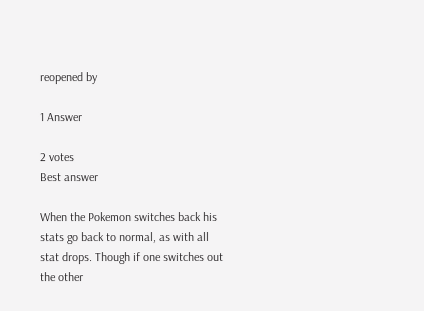reopened by

1 Answer

2 votes
Best answer

When the Pokemon switches back his stats go back to normal, as with all stat drops. Though if one switches out the other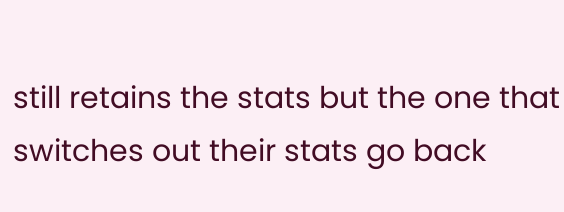still retains the stats but the one that switches out their stats go back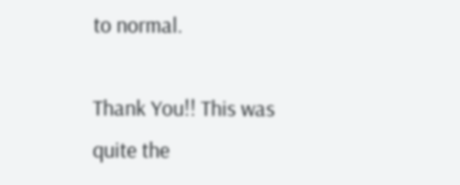to normal.

Thank You!! This was quite the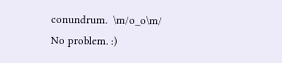conundrum.  \m/o_o\m/
No problem. :)